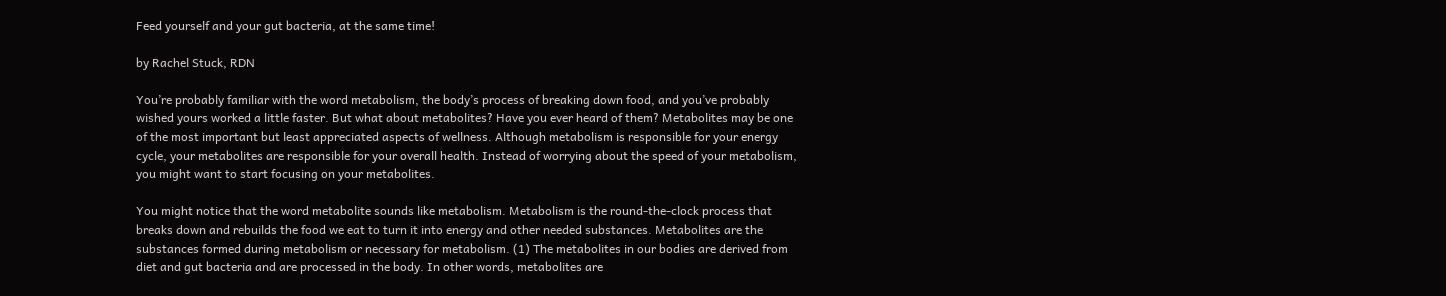Feed yourself and your gut bacteria, at the same time!

by Rachel Stuck, RDN

You’re probably familiar with the word metabolism, the body’s process of breaking down food, and you’ve probably wished yours worked a little faster. But what about metabolites? Have you ever heard of them? Metabolites may be one of the most important but least appreciated aspects of wellness. Although metabolism is responsible for your energy cycle, your metabolites are responsible for your overall health. Instead of worrying about the speed of your metabolism, you might want to start focusing on your metabolites.

You might notice that the word metabolite sounds like metabolism. Metabolism is the round-the-clock process that breaks down and rebuilds the food we eat to turn it into energy and other needed substances. Metabolites are the substances formed during metabolism or necessary for metabolism. (1) The metabolites in our bodies are derived from diet and gut bacteria and are processed in the body. In other words, metabolites are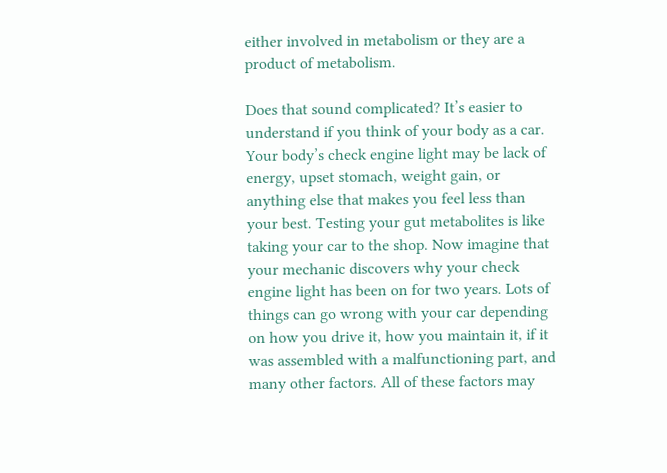either involved in metabolism or they are a product of metabolism.

Does that sound complicated? It’s easier to understand if you think of your body as a car. Your body’s check engine light may be lack of energy, upset stomach, weight gain, or anything else that makes you feel less than your best. Testing your gut metabolites is like taking your car to the shop. Now imagine that your mechanic discovers why your check engine light has been on for two years. Lots of things can go wrong with your car depending on how you drive it, how you maintain it, if it was assembled with a malfunctioning part, and many other factors. All of these factors may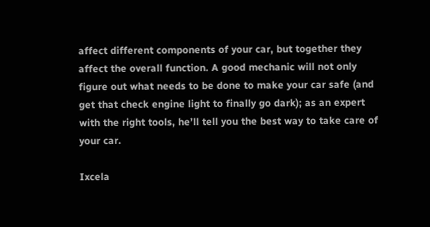affect different components of your car, but together they affect the overall function. A good mechanic will not only figure out what needs to be done to make your car safe (and get that check engine light to finally go dark); as an expert with the right tools, he’ll tell you the best way to take care of your car.

Ixcela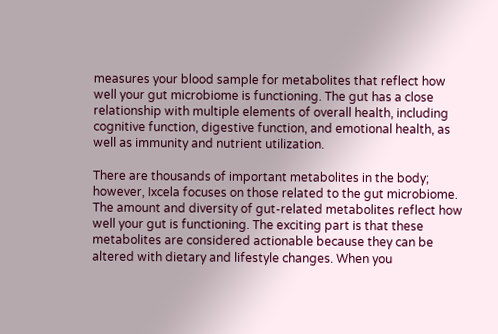measures your blood sample for metabolites that reflect how well your gut microbiome is functioning. The gut has a close relationship with multiple elements of overall health, including cognitive function, digestive function, and emotional health, as well as immunity and nutrient utilization.

There are thousands of important metabolites in the body; however, Ixcela focuses on those related to the gut microbiome. The amount and diversity of gut-related metabolites reflect how well your gut is functioning. The exciting part is that these metabolites are considered actionable because they can be altered with dietary and lifestyle changes. When you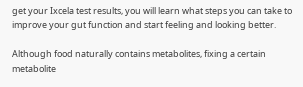get your Ixcela test results, you will learn what steps you can take to improve your gut function and start feeling and looking better.

Although food naturally contains metabolites, fixing a certain metabolite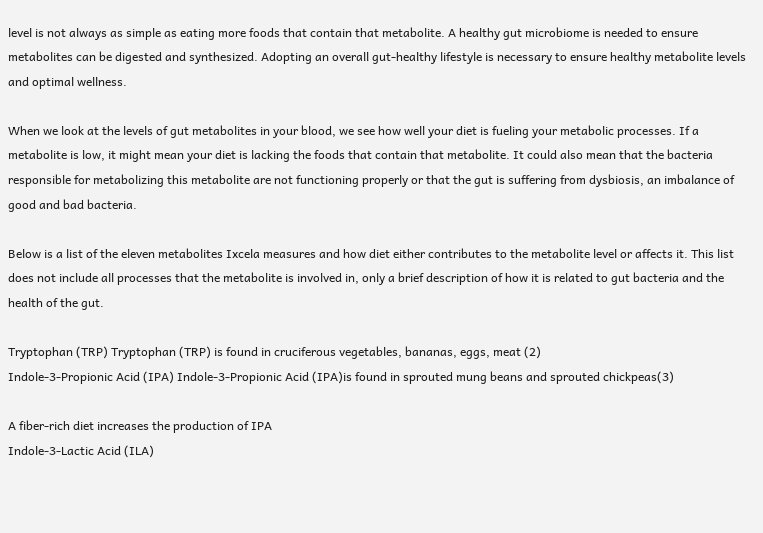level is not always as simple as eating more foods that contain that metabolite. A healthy gut microbiome is needed to ensure metabolites can be digested and synthesized. Adopting an overall gut-healthy lifestyle is necessary to ensure healthy metabolite levels and optimal wellness.

When we look at the levels of gut metabolites in your blood, we see how well your diet is fueling your metabolic processes. If a metabolite is low, it might mean your diet is lacking the foods that contain that metabolite. It could also mean that the bacteria responsible for metabolizing this metabolite are not functioning properly or that the gut is suffering from dysbiosis, an imbalance of good and bad bacteria.

Below is a list of the eleven metabolites Ixcela measures and how diet either contributes to the metabolite level or affects it. This list does not include all processes that the metabolite is involved in, only a brief description of how it is related to gut bacteria and the health of the gut.

Tryptophan (TRP) Tryptophan (TRP) is found in cruciferous vegetables, bananas, eggs, meat (2)
Indole-3-Propionic Acid (IPA) Indole-3-Propionic Acid (IPA)is found in sprouted mung beans and sprouted chickpeas(3)

A fiber-rich diet increases the production of IPA
Indole-3-Lactic Acid (ILA)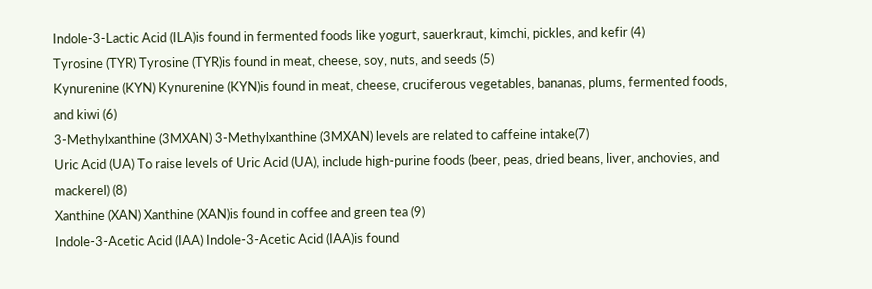Indole-3-Lactic Acid (ILA)is found in fermented foods like yogurt, sauerkraut, kimchi, pickles, and kefir (4)
Tyrosine (TYR) Tyrosine (TYR)is found in meat, cheese, soy, nuts, and seeds (5)
Kynurenine (KYN) Kynurenine (KYN)is found in meat, cheese, cruciferous vegetables, bananas, plums, fermented foods, and kiwi (6)
3-Methylxanthine (3MXAN) 3-Methylxanthine (3MXAN) levels are related to caffeine intake(7)
Uric Acid (UA) To raise levels of Uric Acid (UA), include high-purine foods (beer, peas, dried beans, liver, anchovies, and mackerel) (8)
Xanthine (XAN) Xanthine (XAN)is found in coffee and green tea (9)
Indole-3-Acetic Acid (IAA) Indole-3-Acetic Acid (IAA)is found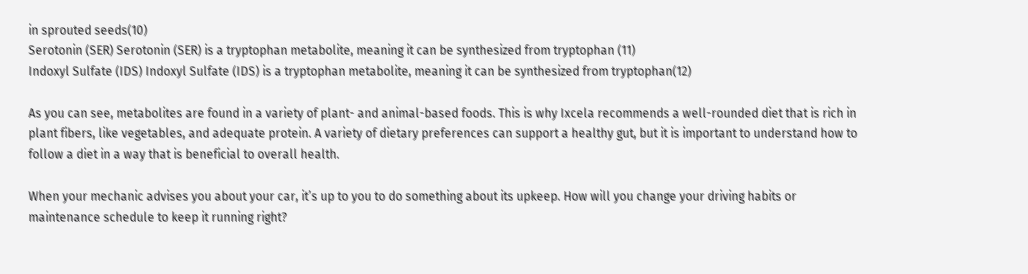in sprouted seeds(10)
Serotonin (SER) Serotonin (SER) is a tryptophan metabolite, meaning it can be synthesized from tryptophan (11)
Indoxyl Sulfate (IDS) Indoxyl Sulfate (IDS) is a tryptophan metabolite, meaning it can be synthesized from tryptophan(12)

As you can see, metabolites are found in a variety of plant- and animal-based foods. This is why Ixcela recommends a well-rounded diet that is rich in plant fibers, like vegetables, and adequate protein. A variety of dietary preferences can support a healthy gut, but it is important to understand how to follow a diet in a way that is beneficial to overall health.

When your mechanic advises you about your car, it’s up to you to do something about its upkeep. How will you change your driving habits or maintenance schedule to keep it running right?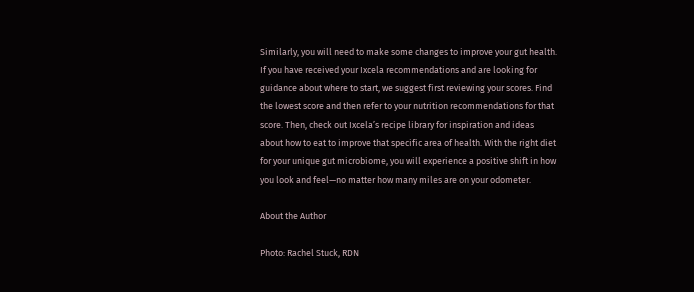Similarly, you will need to make some changes to improve your gut health. If you have received your Ixcela recommendations and are looking for guidance about where to start, we suggest first reviewing your scores. Find the lowest score and then refer to your nutrition recommendations for that score. Then, check out Ixcela’s recipe library for inspiration and ideas about how to eat to improve that specific area of health. With the right diet for your unique gut microbiome, you will experience a positive shift in how you look and feel—no matter how many miles are on your odometer.

About the Author

Photo: Rachel Stuck, RDN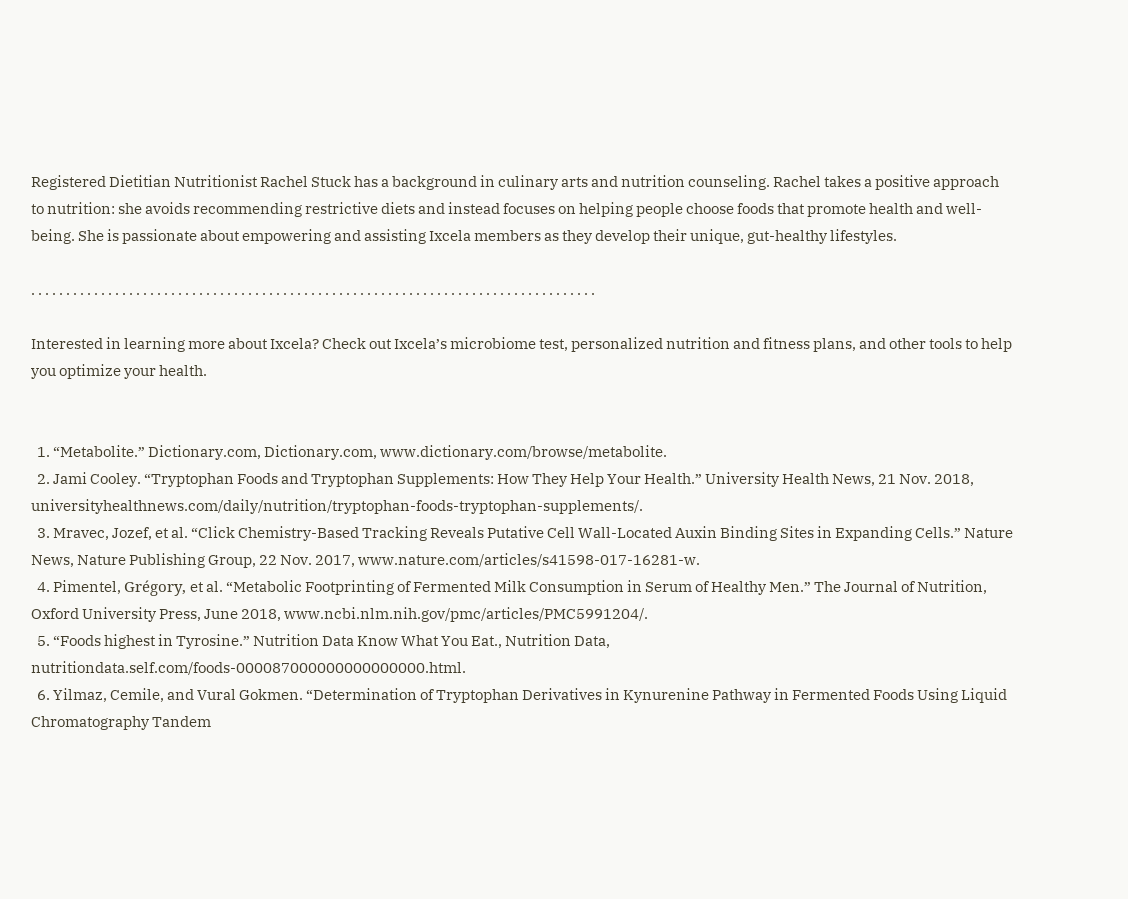Registered Dietitian Nutritionist Rachel Stuck has a background in culinary arts and nutrition counseling. Rachel takes a positive approach to nutrition: she avoids recommending restrictive diets and instead focuses on helping people choose foods that promote health and well-being. She is passionate about empowering and assisting Ixcela members as they develop their unique, gut-healthy lifestyles.

. . . . . . . . . . . . . . . . . . . . . . . . . . . . . . . . . . . . . . . . . . . . . . . . . . . . . . . . . . . . . . . . . . . . . . . . . . . . . . . . .

Interested in learning more about Ixcela? Check out Ixcela’s microbiome test, personalized nutrition and fitness plans, and other tools to help you optimize your health.


  1. “Metabolite.” Dictionary.com, Dictionary.com, www.dictionary.com/browse/metabolite.
  2. Jami Cooley. “Tryptophan Foods and Tryptophan Supplements: How They Help Your Health.” University Health News, 21 Nov. 2018, universityhealthnews.com/daily/nutrition/tryptophan-foods-tryptophan-supplements/.
  3. Mravec, Jozef, et al. “Click Chemistry-Based Tracking Reveals Putative Cell Wall-Located Auxin Binding Sites in Expanding Cells.” Nature News, Nature Publishing Group, 22 Nov. 2017, www.nature.com/articles/s41598-017-16281-w.
  4. Pimentel, Grégory, et al. “Metabolic Footprinting of Fermented Milk Consumption in Serum of Healthy Men.” The Journal of Nutrition, Oxford University Press, June 2018, www.ncbi.nlm.nih.gov/pmc/articles/PMC5991204/.
  5. “Foods highest in Tyrosine.” Nutrition Data Know What You Eat., Nutrition Data, nutritiondata.self.com/foods-000087000000000000000.html.
  6. Yilmaz, Cemile, and Vural Gokmen. “Determination of Tryptophan Derivatives in Kynurenine Pathway in Fermented Foods Using Liquid Chromatography Tandem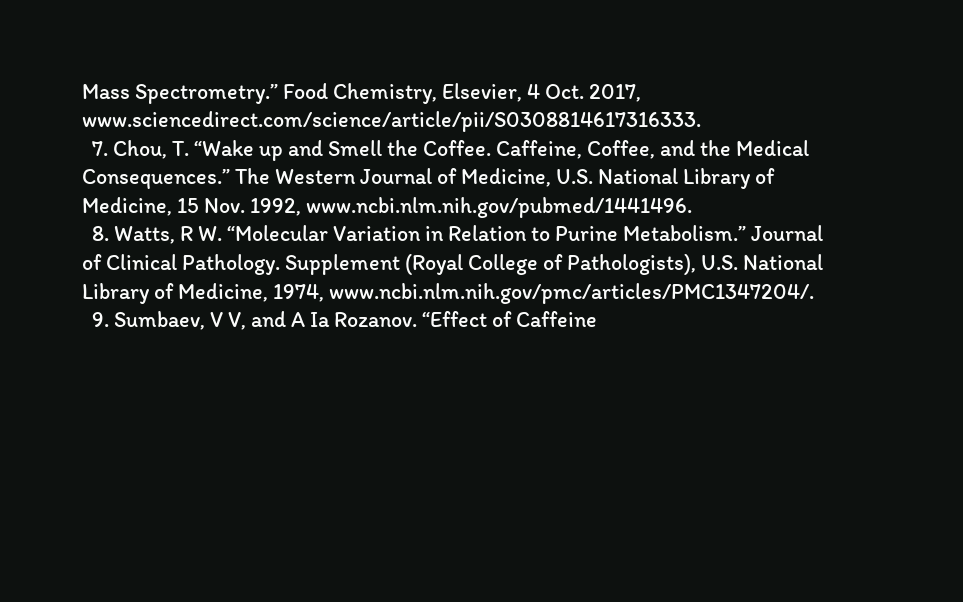Mass Spectrometry.” Food Chemistry, Elsevier, 4 Oct. 2017, www.sciencedirect.com/science/article/pii/S0308814617316333.
  7. Chou, T. “Wake up and Smell the Coffee. Caffeine, Coffee, and the Medical Consequences.” The Western Journal of Medicine, U.S. National Library of Medicine, 15 Nov. 1992, www.ncbi.nlm.nih.gov/pubmed/1441496.
  8. Watts, R W. “Molecular Variation in Relation to Purine Metabolism.” Journal of Clinical Pathology. Supplement (Royal College of Pathologists), U.S. National Library of Medicine, 1974, www.ncbi.nlm.nih.gov/pmc/articles/PMC1347204/.
  9. Sumbaev, V V, and A Ia Rozanov. “Effect of Caffeine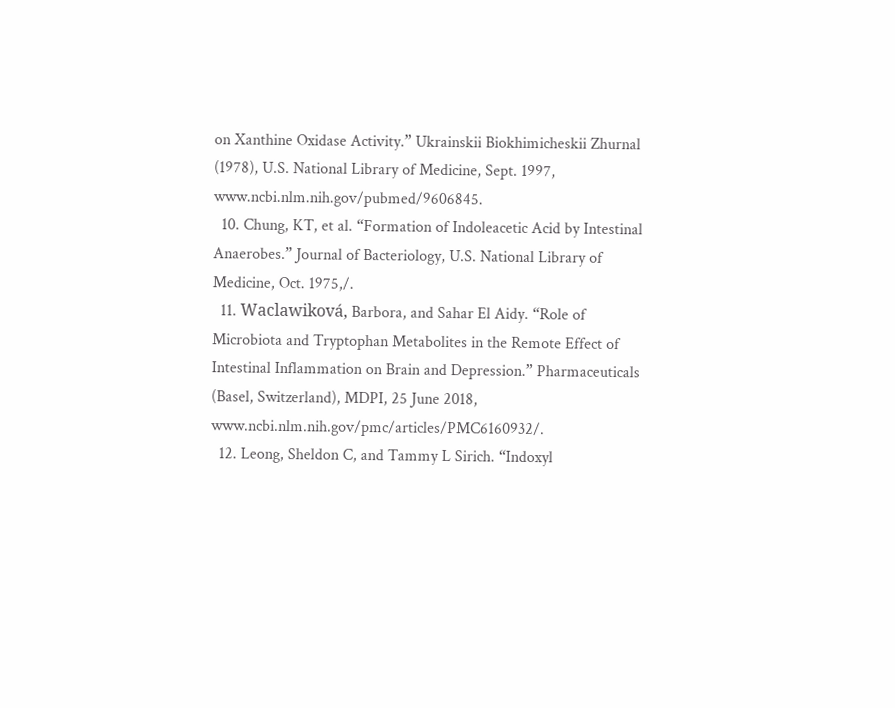on Xanthine Oxidase Activity.” Ukrainskii Biokhimicheskii Zhurnal (1978), U.S. National Library of Medicine, Sept. 1997, www.ncbi.nlm.nih.gov/pubmed/9606845.
  10. Chung, KT, et al. “Formation of Indoleacetic Acid by Intestinal Anaerobes.” Journal of Bacteriology, U.S. National Library of Medicine, Oct. 1975,/.
  11. Waclawiková, Barbora, and Sahar El Aidy. “Role of Microbiota and Tryptophan Metabolites in the Remote Effect of Intestinal Inflammation on Brain and Depression.” Pharmaceuticals (Basel, Switzerland), MDPI, 25 June 2018, www.ncbi.nlm.nih.gov/pmc/articles/PMC6160932/.
  12. Leong, Sheldon C, and Tammy L Sirich. “Indoxyl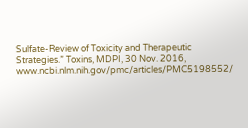Sulfate-Review of Toxicity and Therapeutic Strategies.” Toxins, MDPI, 30 Nov. 2016, www.ncbi.nlm.nih.gov/pmc/articles/PMC5198552/